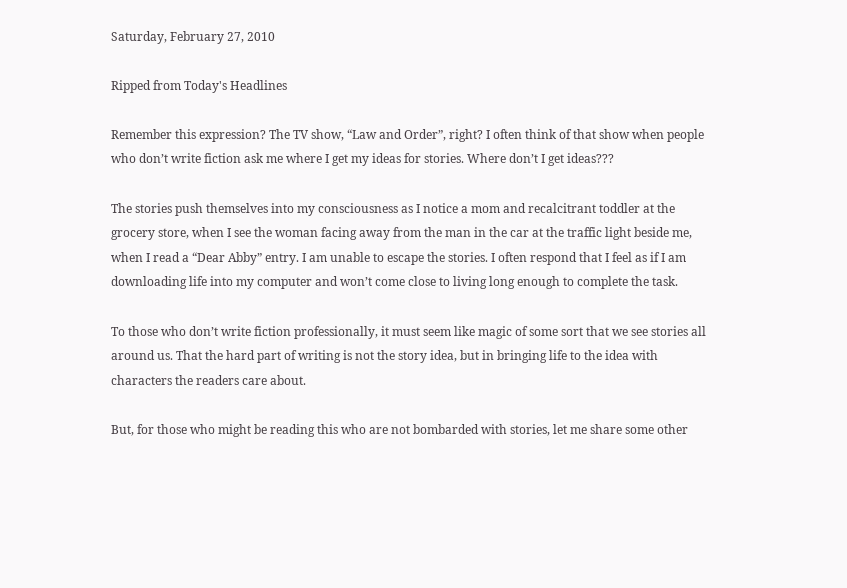Saturday, February 27, 2010

Ripped from Today's Headlines

Remember this expression? The TV show, “Law and Order”, right? I often think of that show when people who don’t write fiction ask me where I get my ideas for stories. Where don’t I get ideas???

The stories push themselves into my consciousness as I notice a mom and recalcitrant toddler at the grocery store, when I see the woman facing away from the man in the car at the traffic light beside me, when I read a “Dear Abby” entry. I am unable to escape the stories. I often respond that I feel as if I am downloading life into my computer and won’t come close to living long enough to complete the task.

To those who don’t write fiction professionally, it must seem like magic of some sort that we see stories all around us. That the hard part of writing is not the story idea, but in bringing life to the idea with characters the readers care about.

But, for those who might be reading this who are not bombarded with stories, let me share some other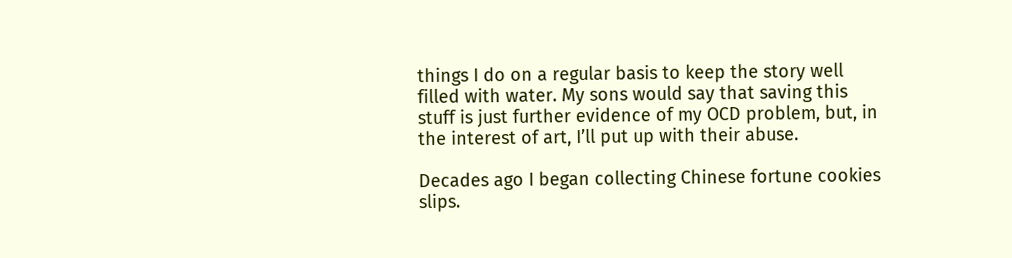things I do on a regular basis to keep the story well filled with water. My sons would say that saving this stuff is just further evidence of my OCD problem, but, in the interest of art, I’ll put up with their abuse.

Decades ago I began collecting Chinese fortune cookies slips.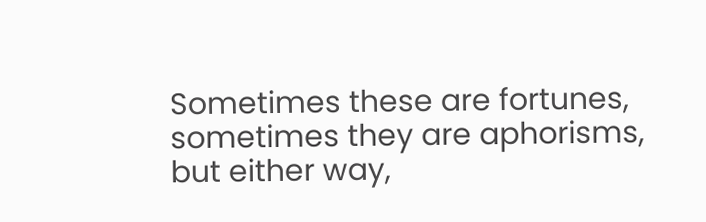Sometimes these are fortunes, sometimes they are aphorisms, but either way,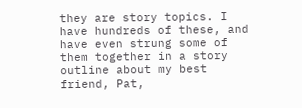they are story topics. I have hundreds of these, and have even strung some of them together in a story outline about my best friend, Pat,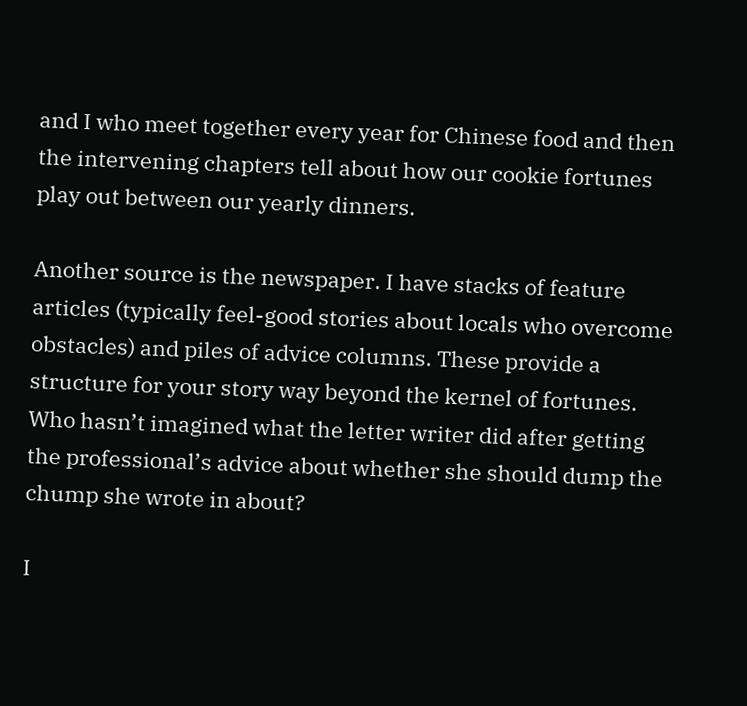and I who meet together every year for Chinese food and then the intervening chapters tell about how our cookie fortunes play out between our yearly dinners.

Another source is the newspaper. I have stacks of feature articles (typically feel-good stories about locals who overcome obstacles) and piles of advice columns. These provide a structure for your story way beyond the kernel of fortunes. Who hasn’t imagined what the letter writer did after getting the professional’s advice about whether she should dump the chump she wrote in about?

I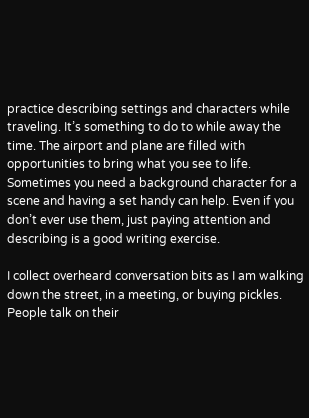practice describing settings and characters while traveling. It’s something to do to while away the time. The airport and plane are filled with opportunities to bring what you see to life. Sometimes you need a background character for a scene and having a set handy can help. Even if you don’t ever use them, just paying attention and describing is a good writing exercise.

I collect overheard conversation bits as I am walking down the street, in a meeting, or buying pickles. People talk on their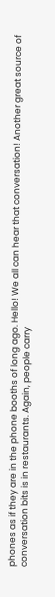phones as if they are in the phone booths of long ago. Hello! We all can hear that conversation! Another great source of conversation bits is in restaurants. Again, people carry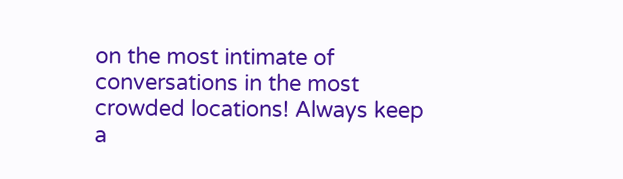on the most intimate of conversations in the most crowded locations! Always keep a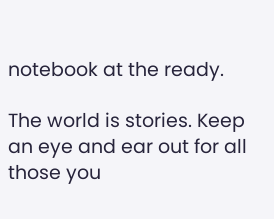notebook at the ready.

The world is stories. Keep an eye and ear out for all those you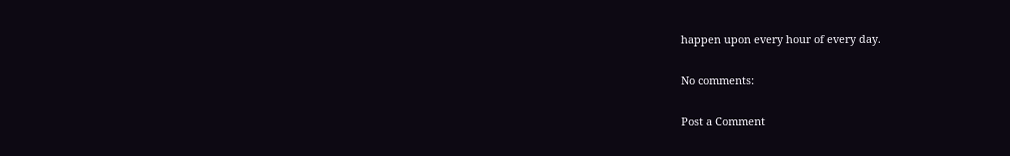happen upon every hour of every day.

No comments:

Post a Comment